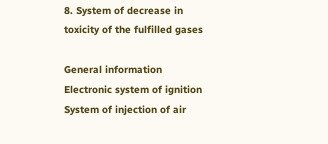8. System of decrease in toxicity of the fulfilled gases

General information
Electronic system of ignition
System of injection of air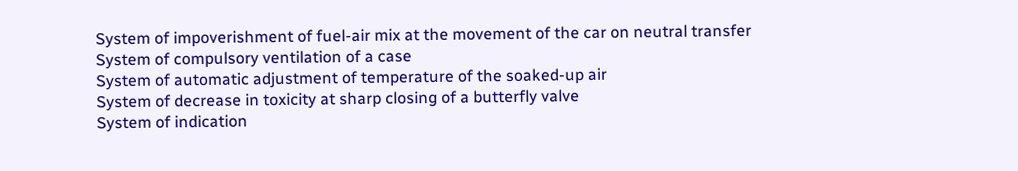System of impoverishment of fuel-air mix at the movement of the car on neutral transfer
System of compulsory ventilation of a case
System of automatic adjustment of temperature of the soaked-up air
System of decrease in toxicity at sharp closing of a butterfly valve
System of indication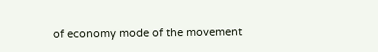of economy mode of the movement